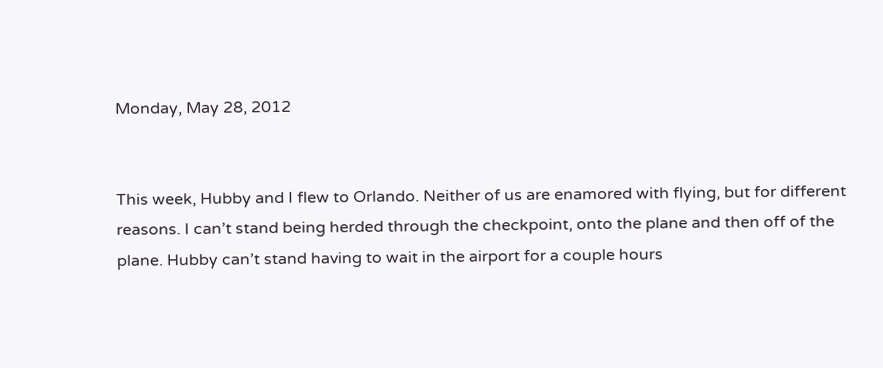Monday, May 28, 2012


This week, Hubby and I flew to Orlando. Neither of us are enamored with flying, but for different reasons. I can’t stand being herded through the checkpoint, onto the plane and then off of the plane. Hubby can’t stand having to wait in the airport for a couple hours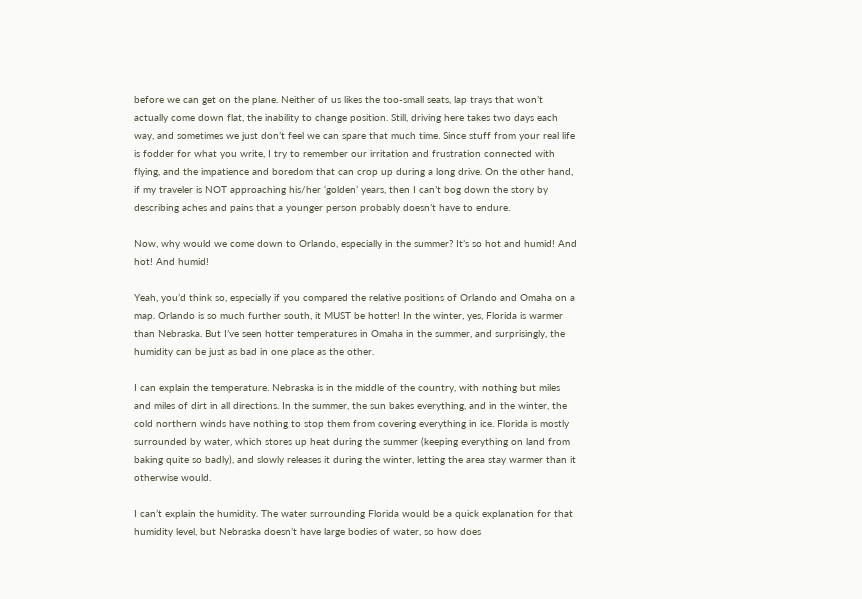before we can get on the plane. Neither of us likes the too-small seats, lap trays that won’t actually come down flat, the inability to change position. Still, driving here takes two days each way, and sometimes we just don’t feel we can spare that much time. Since stuff from your real life is fodder for what you write, I try to remember our irritation and frustration connected with flying, and the impatience and boredom that can crop up during a long drive. On the other hand, if my traveler is NOT approaching his/her ‘golden’ years, then I can’t bog down the story by describing aches and pains that a younger person probably doesn’t have to endure.

Now, why would we come down to Orlando, especially in the summer? It’s so hot and humid! And hot! And humid!

Yeah, you’d think so, especially if you compared the relative positions of Orlando and Omaha on a map. Orlando is so much further south, it MUST be hotter! In the winter, yes, Florida is warmer than Nebraska. But I’ve seen hotter temperatures in Omaha in the summer, and surprisingly, the humidity can be just as bad in one place as the other.

I can explain the temperature. Nebraska is in the middle of the country, with nothing but miles and miles of dirt in all directions. In the summer, the sun bakes everything, and in the winter, the cold northern winds have nothing to stop them from covering everything in ice. Florida is mostly surrounded by water, which stores up heat during the summer (keeping everything on land from baking quite so badly), and slowly releases it during the winter, letting the area stay warmer than it otherwise would.

I can’t explain the humidity. The water surrounding Florida would be a quick explanation for that humidity level, but Nebraska doesn’t have large bodies of water, so how does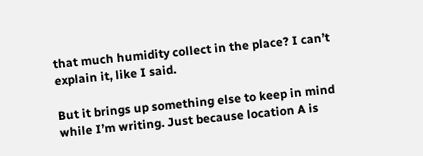that much humidity collect in the place? I can’t explain it, like I said.

But it brings up something else to keep in mind while I’m writing. Just because location A is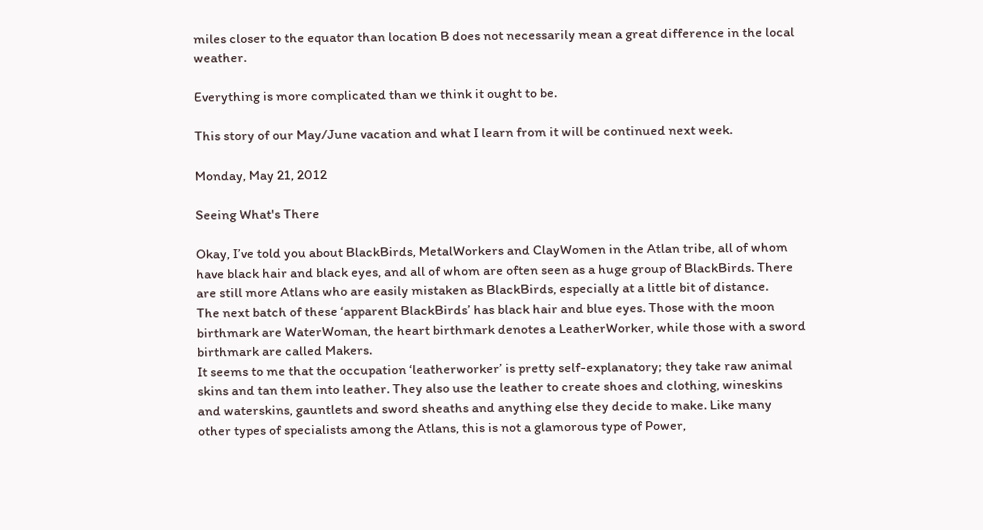miles closer to the equator than location B does not necessarily mean a great difference in the local weather.

Everything is more complicated than we think it ought to be.

This story of our May/June vacation and what I learn from it will be continued next week.

Monday, May 21, 2012

Seeing What's There

Okay, I’ve told you about BlackBirds, MetalWorkers and ClayWomen in the Atlan tribe, all of whom have black hair and black eyes, and all of whom are often seen as a huge group of BlackBirds. There are still more Atlans who are easily mistaken as BlackBirds, especially at a little bit of distance.
The next batch of these ‘apparent BlackBirds’ has black hair and blue eyes. Those with the moon birthmark are WaterWoman, the heart birthmark denotes a LeatherWorker, while those with a sword birthmark are called Makers.
It seems to me that the occupation ‘leatherworker’ is pretty self-explanatory; they take raw animal skins and tan them into leather. They also use the leather to create shoes and clothing, wineskins and waterskins, gauntlets and sword sheaths and anything else they decide to make. Like many other types of specialists among the Atlans, this is not a glamorous type of Power,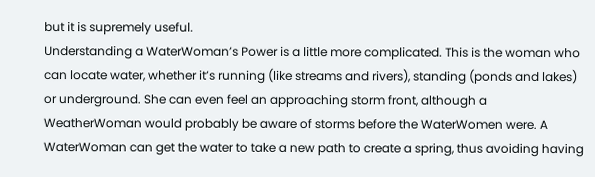but it is supremely useful.
Understanding a WaterWoman’s Power is a little more complicated. This is the woman who can locate water, whether it’s running (like streams and rivers), standing (ponds and lakes) or underground. She can even feel an approaching storm front, although a WeatherWoman would probably be aware of storms before the WaterWomen were. A WaterWoman can get the water to take a new path to create a spring, thus avoiding having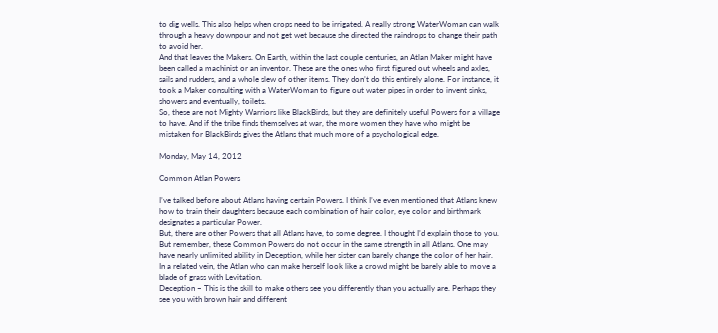to dig wells. This also helps when crops need to be irrigated. A really strong WaterWoman can walk through a heavy downpour and not get wet because she directed the raindrops to change their path to avoid her.
And that leaves the Makers. On Earth, within the last couple centuries, an Atlan Maker might have been called a machinist or an inventor. These are the ones who first figured out wheels and axles, sails and rudders, and a whole slew of other items. They don’t do this entirely alone. For instance, it took a Maker consulting with a WaterWoman to figure out water pipes in order to invent sinks, showers and eventually, toilets.
So, these are not Mighty Warriors like BlackBirds, but they are definitely useful Powers for a village to have. And if the tribe finds themselves at war, the more women they have who might be mistaken for BlackBirds gives the Atlans that much more of a psychological edge.

Monday, May 14, 2012

Common Atlan Powers

I’ve talked before about Atlans having certain Powers. I think I’ve even mentioned that Atlans knew how to train their daughters because each combination of hair color, eye color and birthmark designates a particular Power.
But, there are other Powers that all Atlans have, to some degree. I thought I’d explain those to you. But remember, these Common Powers do not occur in the same strength in all Atlans. One may have nearly unlimited ability in Deception, while her sister can barely change the color of her hair. In a related vein, the Atlan who can make herself look like a crowd might be barely able to move a blade of grass with Levitation.
Deception – This is the skill to make others see you differently than you actually are. Perhaps they see you with brown hair and different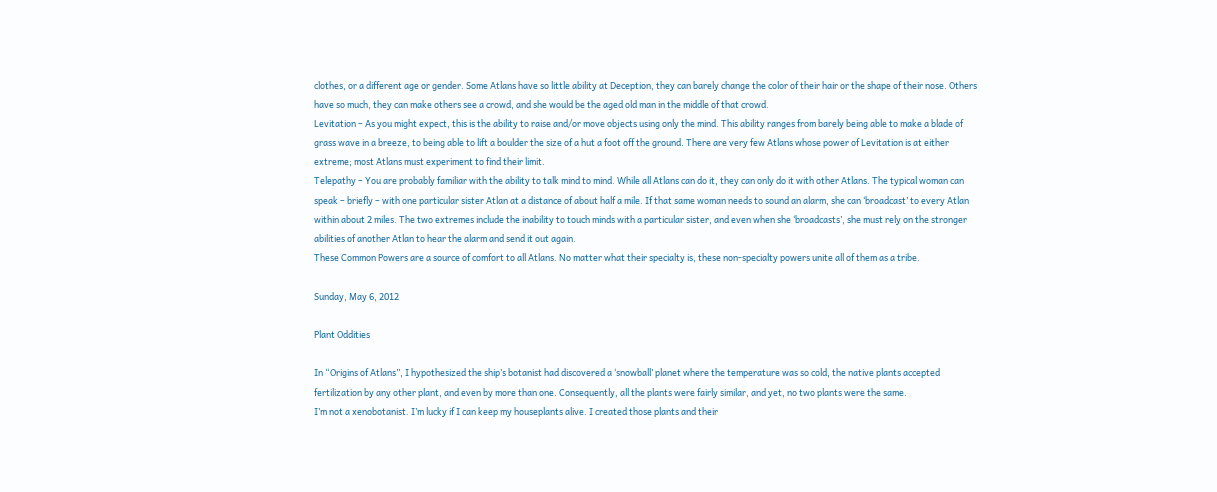clothes, or a different age or gender. Some Atlans have so little ability at Deception, they can barely change the color of their hair or the shape of their nose. Others have so much, they can make others see a crowd, and she would be the aged old man in the middle of that crowd.
Levitation – As you might expect, this is the ability to raise and/or move objects using only the mind. This ability ranges from barely being able to make a blade of grass wave in a breeze, to being able to lift a boulder the size of a hut a foot off the ground. There are very few Atlans whose power of Levitation is at either extreme; most Atlans must experiment to find their limit.
Telepathy – You are probably familiar with the ability to talk mind to mind. While all Atlans can do it, they can only do it with other Atlans. The typical woman can speak – briefly – with one particular sister Atlan at a distance of about half a mile. If that same woman needs to sound an alarm, she can ‘broadcast’ to every Atlan within about 2 miles. The two extremes include the inability to touch minds with a particular sister, and even when she ‘broadcasts’, she must rely on the stronger abilities of another Atlan to hear the alarm and send it out again.
These Common Powers are a source of comfort to all Atlans. No matter what their specialty is, these non-specialty powers unite all of them as a tribe.

Sunday, May 6, 2012

Plant Oddities

In “Origins of Atlans”, I hypothesized the ship’s botanist had discovered a ‘snowball’ planet where the temperature was so cold, the native plants accepted fertilization by any other plant, and even by more than one. Consequently, all the plants were fairly similar, and yet, no two plants were the same.
I’m not a xenobotanist. I’m lucky if I can keep my houseplants alive. I created those plants and their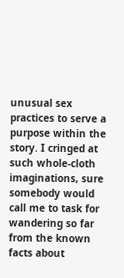unusual sex practices to serve a purpose within the story. I cringed at such whole-cloth imaginations, sure somebody would call me to task for wandering so far from the known facts about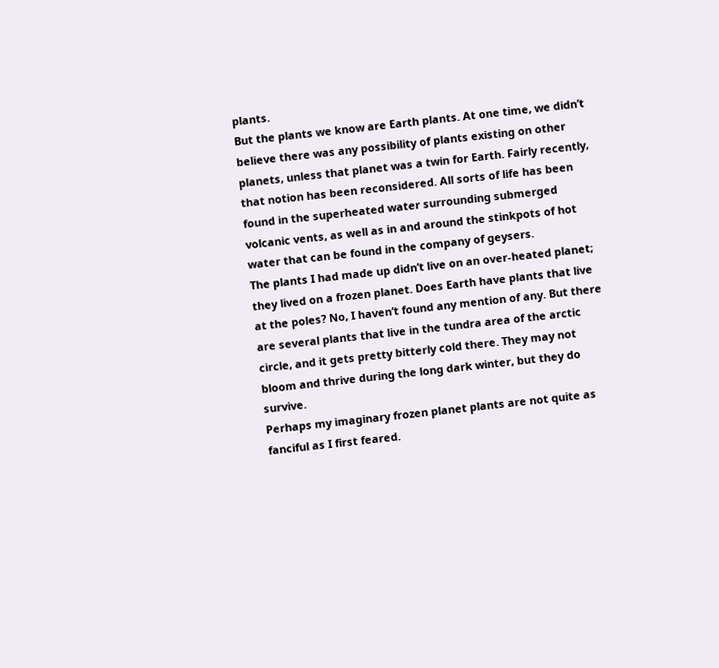plants.
But the plants we know are Earth plants. At one time, we didn’t believe there was any possibility of plants existing on other planets, unless that planet was a twin for Earth. Fairly recently, that notion has been reconsidered. All sorts of life has been found in the superheated water surrounding submerged volcanic vents, as well as in and around the stinkpots of hot water that can be found in the company of geysers.
The plants I had made up didn’t live on an over-heated planet; they lived on a frozen planet. Does Earth have plants that live at the poles? No, I haven’t found any mention of any. But there are several plants that live in the tundra area of the arctic circle, and it gets pretty bitterly cold there. They may not bloom and thrive during the long dark winter, but they do survive.
Perhaps my imaginary frozen planet plants are not quite as fanciful as I first feared.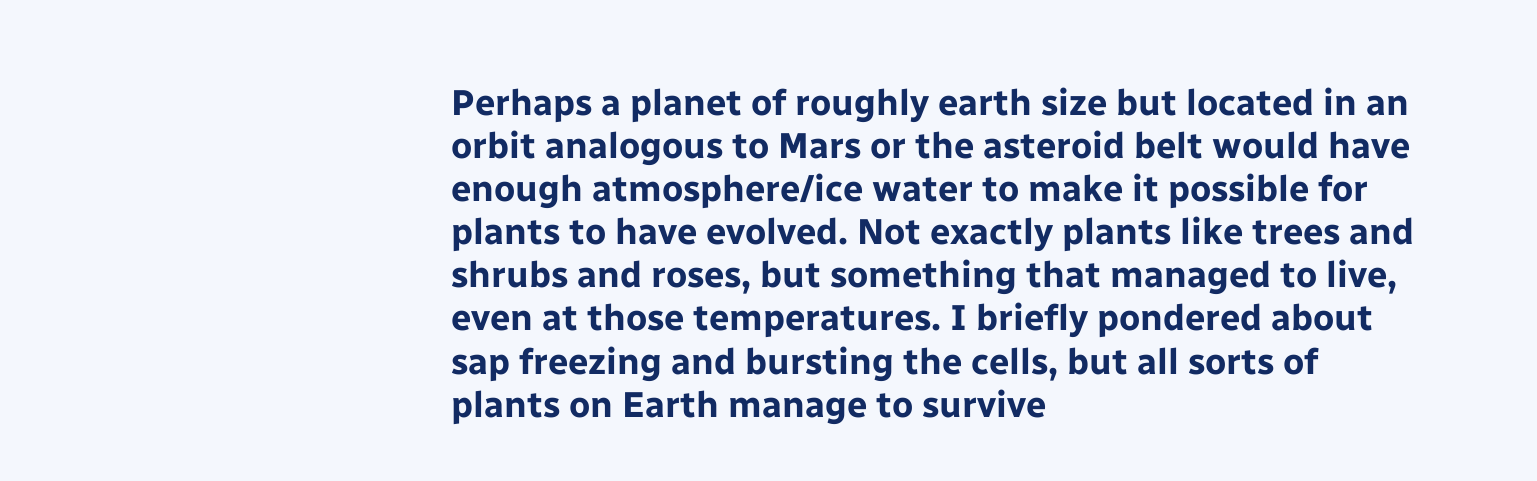Perhaps a planet of roughly earth size but located in an orbit analogous to Mars or the asteroid belt would have enough atmosphere/ice water to make it possible for plants to have evolved. Not exactly plants like trees and shrubs and roses, but something that managed to live, even at those temperatures. I briefly pondered about sap freezing and bursting the cells, but all sorts of plants on Earth manage to survive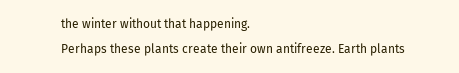the winter without that happening.
Perhaps these plants create their own antifreeze. Earth plants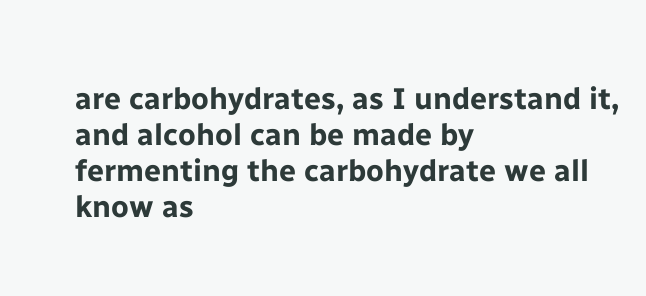are carbohydrates, as I understand it, and alcohol can be made by fermenting the carbohydrate we all know as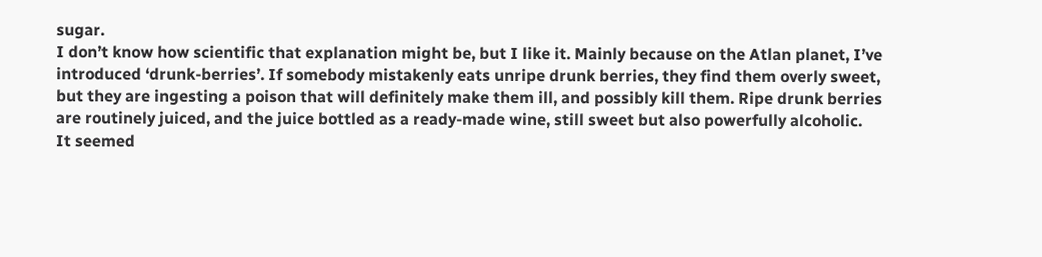sugar.
I don’t know how scientific that explanation might be, but I like it. Mainly because on the Atlan planet, I’ve introduced ‘drunk-berries’. If somebody mistakenly eats unripe drunk berries, they find them overly sweet, but they are ingesting a poison that will definitely make them ill, and possibly kill them. Ripe drunk berries are routinely juiced, and the juice bottled as a ready-made wine, still sweet but also powerfully alcoholic.
It seemed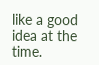like a good idea at the time.